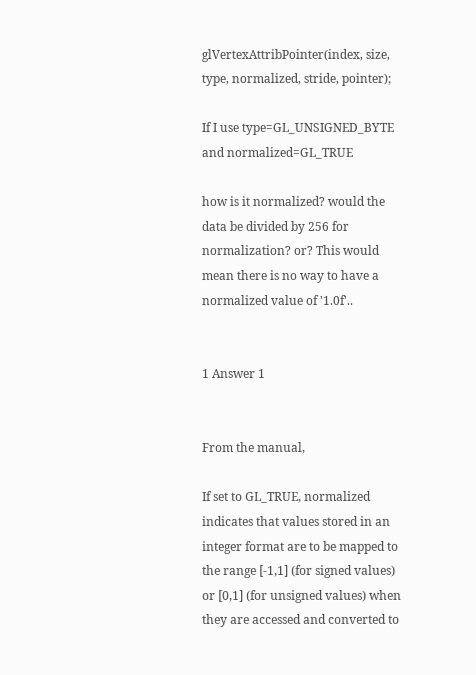glVertexAttribPointer(index, size, type, normalized, stride, pointer);

If I use type=GL_UNSIGNED_BYTE and normalized=GL_TRUE

how is it normalized? would the data be divided by 256 for normalization? or? This would mean there is no way to have a normalized value of '1.0f'..


1 Answer 1


From the manual,

If set to GL_TRUE, normalized indicates that values stored in an integer format are to be mapped to the range [-1,1] (for signed values) or [0,1] (for unsigned values) when they are accessed and converted to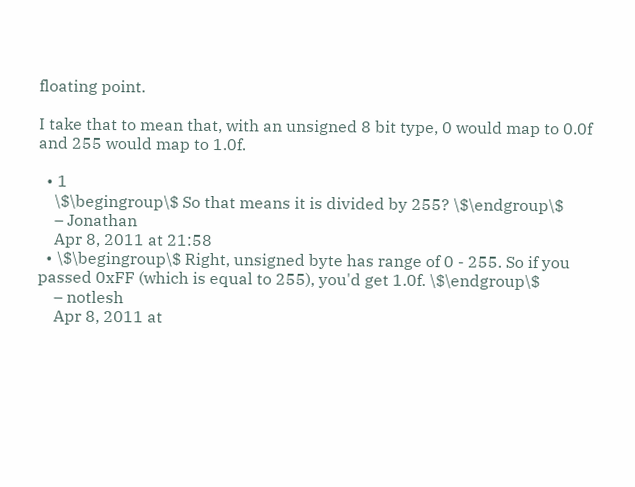floating point.

I take that to mean that, with an unsigned 8 bit type, 0 would map to 0.0f and 255 would map to 1.0f.

  • 1
    \$\begingroup\$ So that means it is divided by 255? \$\endgroup\$
    – Jonathan
    Apr 8, 2011 at 21:58
  • \$\begingroup\$ Right, unsigned byte has range of 0 - 255. So if you passed 0xFF (which is equal to 255), you'd get 1.0f. \$\endgroup\$
    – notlesh
    Apr 8, 2011 at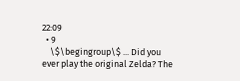22:09
  • 9
    \$\begingroup\$ ... Did you ever play the original Zelda? The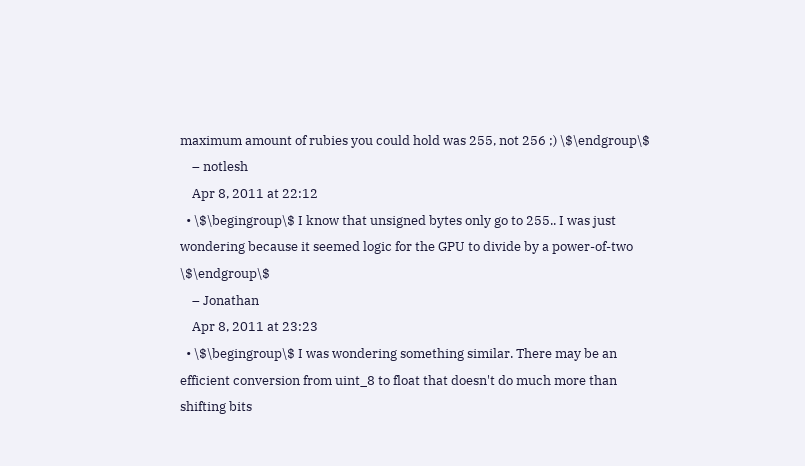maximum amount of rubies you could hold was 255, not 256 ;) \$\endgroup\$
    – notlesh
    Apr 8, 2011 at 22:12
  • \$\begingroup\$ I know that unsigned bytes only go to 255.. I was just wondering because it seemed logic for the GPU to divide by a power-of-two \$\endgroup\$
    – Jonathan
    Apr 8, 2011 at 23:23
  • \$\begingroup\$ I was wondering something similar. There may be an efficient conversion from uint_8 to float that doesn't do much more than shifting bits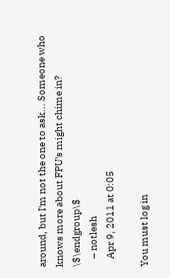around, but I'm not the one to ask... Someone who knows more about FPU's might chime in? \$\endgroup\$
    – notlesh
    Apr 9, 2011 at 0:05

You must log in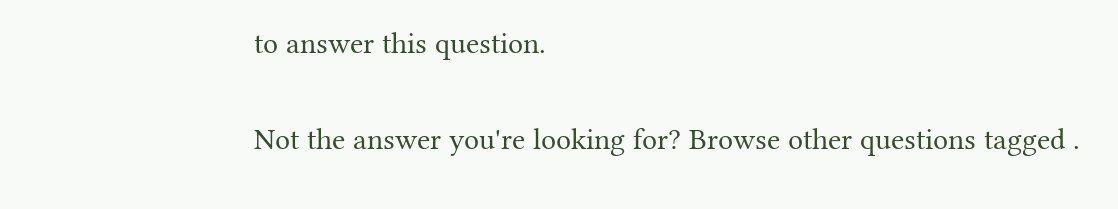to answer this question.

Not the answer you're looking for? Browse other questions tagged .